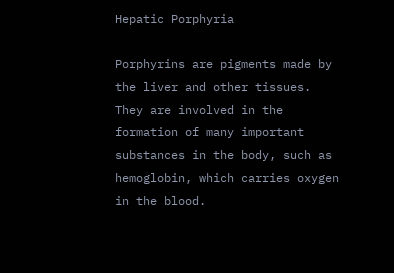Hepatic Porphyria

Porphyrins are pigments made by the liver and other tissues. They are involved in the formation of many important substances in the body, such as hemoglobin, which carries oxygen in the blood.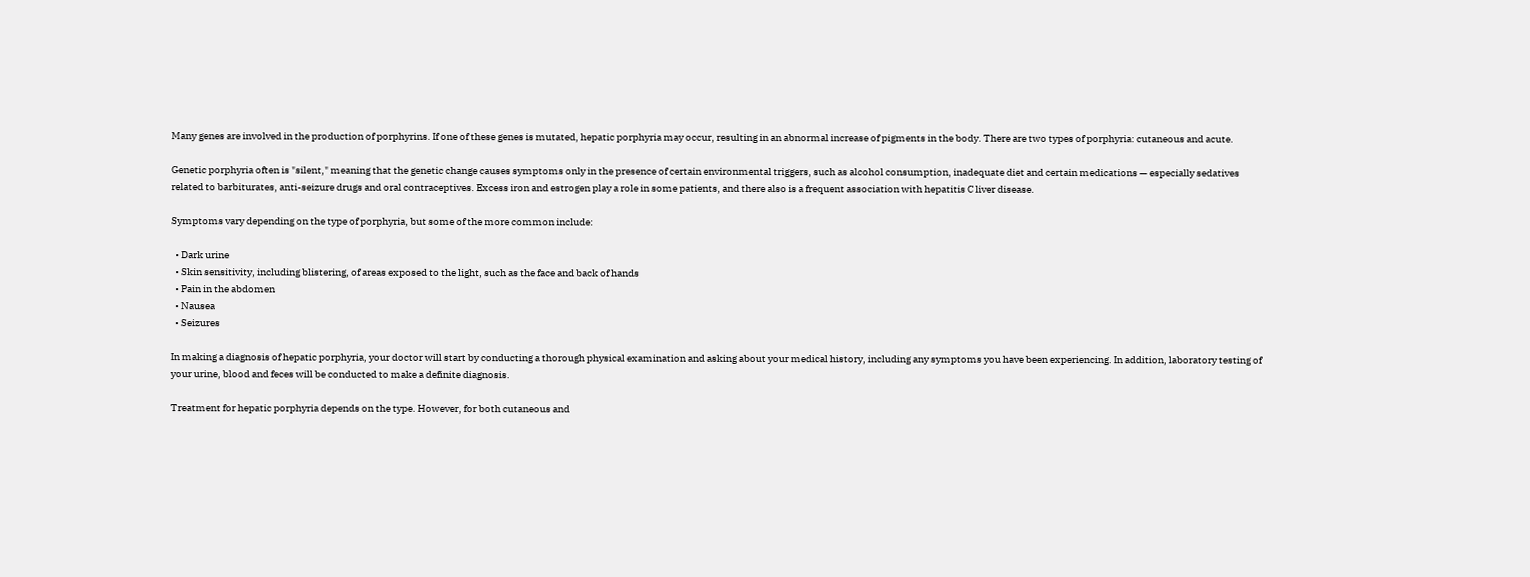Many genes are involved in the production of porphyrins. If one of these genes is mutated, hepatic porphyria may occur, resulting in an abnormal increase of pigments in the body. There are two types of porphyria: cutaneous and acute.

Genetic porphyria often is "silent," meaning that the genetic change causes symptoms only in the presence of certain environmental triggers, such as alcohol consumption, inadequate diet and certain medications — especially sedatives related to barbiturates, anti-seizure drugs and oral contraceptives. Excess iron and estrogen play a role in some patients, and there also is a frequent association with hepatitis C liver disease.

Symptoms vary depending on the type of porphyria, but some of the more common include:

  • Dark urine
  • Skin sensitivity, including blistering, of areas exposed to the light, such as the face and back of hands
  • Pain in the abdomen
  • Nausea
  • Seizures

In making a diagnosis of hepatic porphyria, your doctor will start by conducting a thorough physical examination and asking about your medical history, including any symptoms you have been experiencing. In addition, laboratory testing of your urine, blood and feces will be conducted to make a definite diagnosis.

Treatment for hepatic porphyria depends on the type. However, for both cutaneous and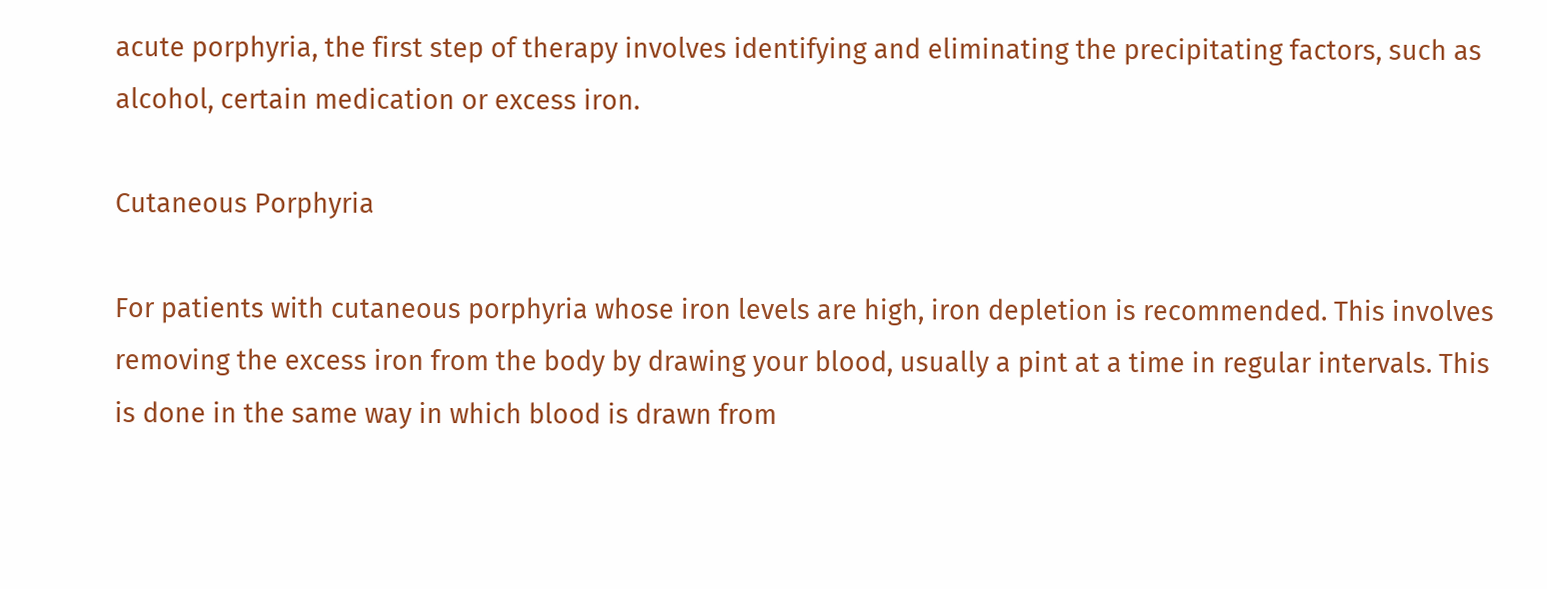acute porphyria, the first step of therapy involves identifying and eliminating the precipitating factors, such as alcohol, certain medication or excess iron.

Cutaneous Porphyria

For patients with cutaneous porphyria whose iron levels are high, iron depletion is recommended. This involves removing the excess iron from the body by drawing your blood, usually a pint at a time in regular intervals. This is done in the same way in which blood is drawn from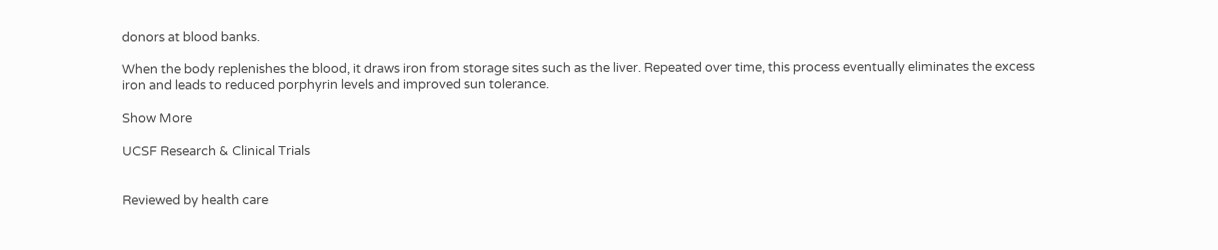donors at blood banks.

When the body replenishes the blood, it draws iron from storage sites such as the liver. Repeated over time, this process eventually eliminates the excess iron and leads to reduced porphyrin levels and improved sun tolerance.

Show More

UCSF Research & Clinical Trials


Reviewed by health care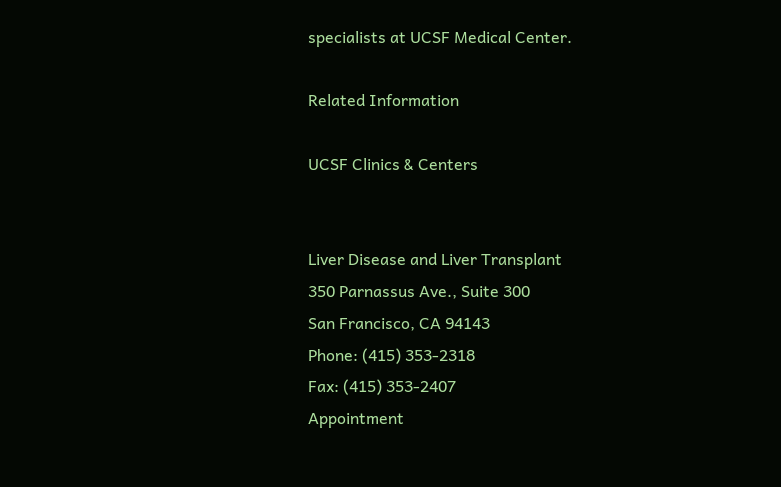specialists at UCSF Medical Center.

Related Information

UCSF Clinics & Centers


Liver Disease and Liver Transplant
350 Parnassus Ave., Suite 300
San Francisco, CA 94143
Phone: (415) 353-2318
Fax: (415) 353-2407
Appointment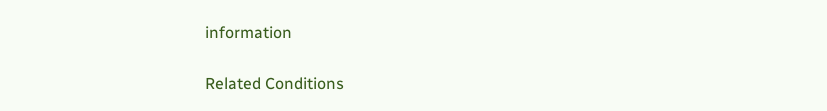information

Related Conditions